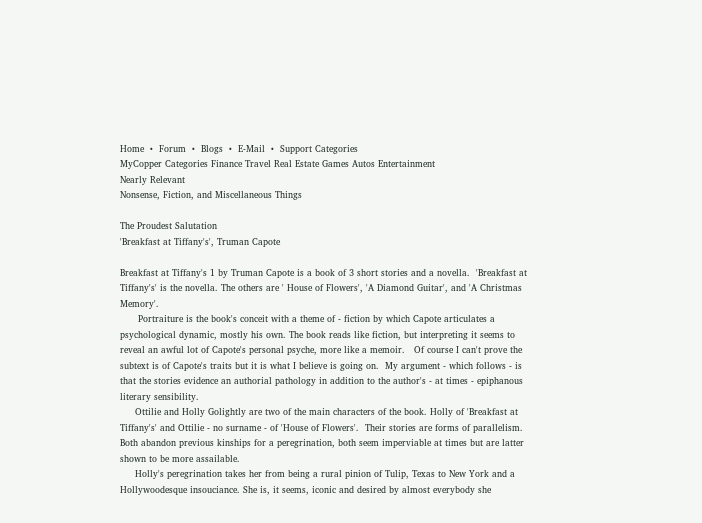Home  •  Forum  •  Blogs  •  E-Mail  •  Support Categories
MyCopper Categories Finance Travel Real Estate Games Autos Entertainment
Nearly Relevant
Nonsense, Fiction, and Miscellaneous Things

The Proudest Salutation
'Breakfast at Tiffany's', Truman Capote

Breakfast at Tiffany's 1 by Truman Capote is a book of 3 short stories and a novella.  'Breakfast at Tiffany's' is the novella. The others are ' House of Flowers', 'A Diamond Guitar', and 'A Christmas Memory'.
      Portraiture is the book's conceit with a theme of - fiction by which Capote articulates a psychological dynamic, mostly his own. The book reads like fiction, but interpreting it seems to reveal an awful lot of Capote's personal psyche, more like a memoir.   Of course I can't prove the subtext is of Capote's traits but it is what I believe is going on.  My argument - which follows - is that the stories evidence an authorial pathology in addition to the author's - at times - epiphanous literary sensibility.
     Ottilie and Holly Golightly are two of the main characters of the book. Holly of 'Breakfast at Tiffany's' and Ottilie - no surname - of 'House of Flowers'.  Their stories are forms of parallelism.   Both abandon previous kinships for a peregrination, both seem imperviable at times but are latter shown to be more assailable.
     Holly's peregrination takes her from being a rural pinion of Tulip, Texas to New York and a Hollywoodesque insouciance. She is, it seems, iconic and desired by almost everybody she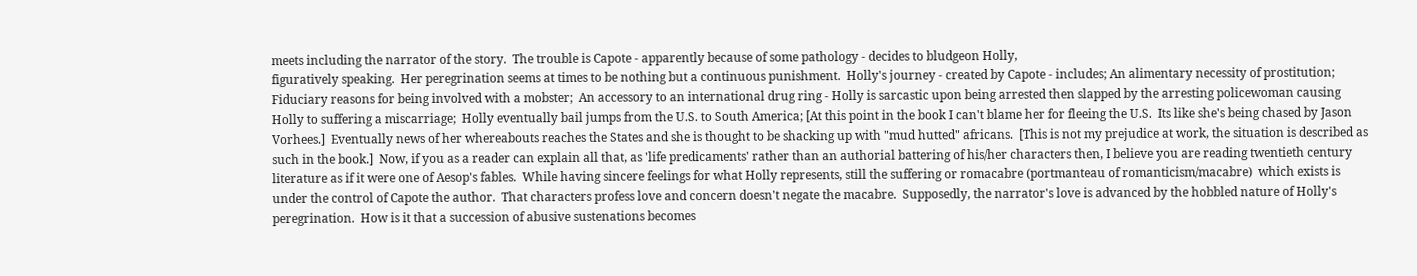meets including the narrator of the story.  The trouble is Capote - apparently because of some pathology - decides to bludgeon Holly,
figuratively speaking.  Her peregrination seems at times to be nothing but a continuous punishment.  Holly's journey - created by Capote - includes; An alimentary necessity of prostitution;  Fiduciary reasons for being involved with a mobster;  An accessory to an international drug ring - Holly is sarcastic upon being arrested then slapped by the arresting policewoman causing Holly to suffering a miscarriage;  Holly eventually bail jumps from the U.S. to South America; [At this point in the book I can't blame her for fleeing the U.S.  Its like she's being chased by Jason Vorhees.]  Eventually news of her whereabouts reaches the States and she is thought to be shacking up with "mud hutted" africans.  [This is not my prejudice at work, the situation is described as such in the book.]  Now, if you as a reader can explain all that, as 'life predicaments' rather than an authorial battering of his/her characters then, I believe you are reading twentieth century literature as if it were one of Aesop's fables.  While having sincere feelings for what Holly represents, still the suffering or romacabre (portmanteau of romanticism/macabre)  which exists is under the control of Capote the author.  That characters profess love and concern doesn't negate the macabre.  Supposedly, the narrator's love is advanced by the hobbled nature of Holly's peregrination.  How is it that a succession of abusive sustenations becomes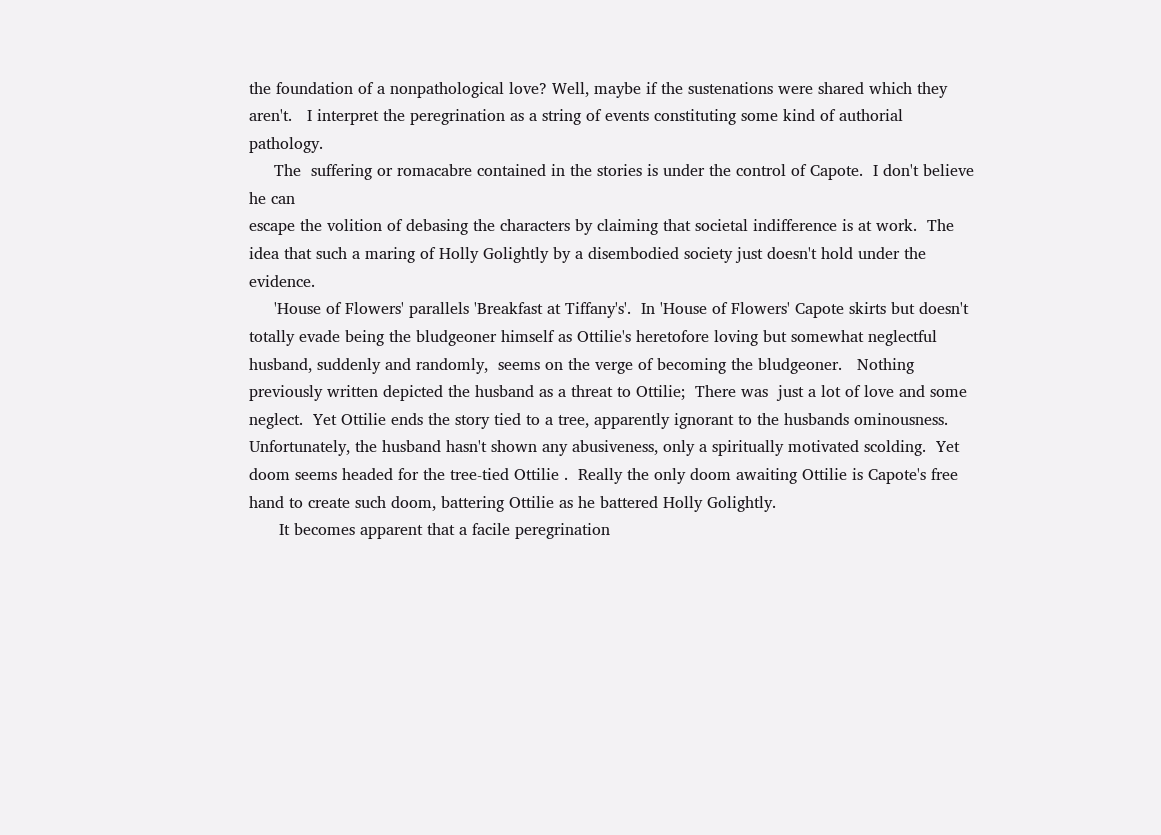the foundation of a nonpathological love? Well, maybe if the sustenations were shared which they aren't.   I interpret the peregrination as a string of events constituting some kind of authorial pathology.
     The  suffering or romacabre contained in the stories is under the control of Capote.  I don't believe he can
escape the volition of debasing the characters by claiming that societal indifference is at work.  The idea that such a maring of Holly Golightly by a disembodied society just doesn't hold under the evidence.
     'House of Flowers' parallels 'Breakfast at Tiffany's'.  In 'House of Flowers' Capote skirts but doesn't totally evade being the bludgeoner himself as Ottilie's heretofore loving but somewhat neglectful husband, suddenly and randomly,  seems on the verge of becoming the bludgeoner.   Nothing previously written depicted the husband as a threat to Ottilie;  There was  just a lot of love and some neglect.  Yet Ottilie ends the story tied to a tree, apparently ignorant to the husbands ominousness.  Unfortunately, the husband hasn't shown any abusiveness, only a spiritually motivated scolding.  Yet doom seems headed for the tree-tied Ottilie .  Really the only doom awaiting Ottilie is Capote's free hand to create such doom, battering Ottilie as he battered Holly Golightly.
      It becomes apparent that a facile peregrination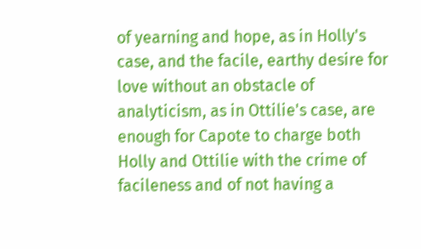of yearning and hope, as in Holly's case, and the facile, earthy desire for love without an obstacle of analyticism, as in Ottilie's case, are enough for Capote to charge both Holly and Ottilie with the crime of facileness and of not having a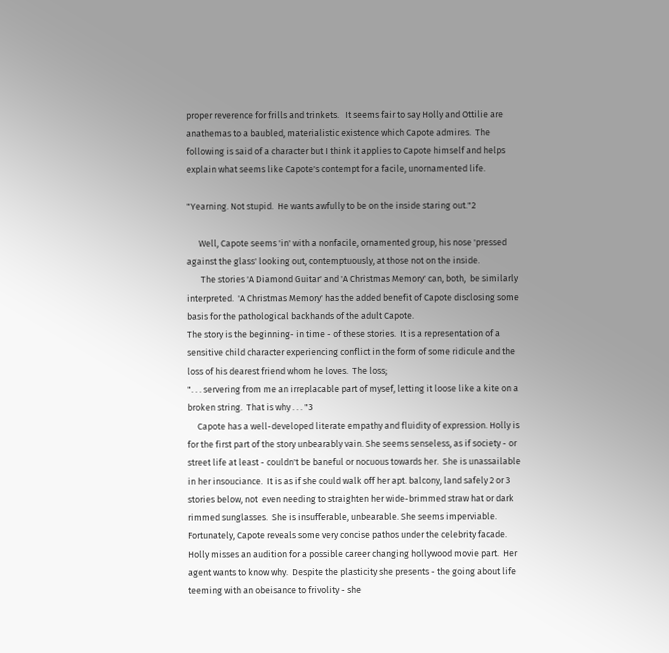proper reverence for frills and trinkets.   It seems fair to say Holly and Ottilie are anathemas to a baubled, materialistic existence which Capote admires.  The following is said of a character but I think it applies to Capote himself and helps explain what seems like Capote's contempt for a facile, unornamented life.

"Yearning. Not stupid.  He wants awfully to be on the inside staring out."2

      Well, Capote seems 'in' with a nonfacile, ornamented group, his nose 'pressed against the glass' looking out, contemptuously, at those not on the inside.
       The stories 'A Diamond Guitar' and 'A Christmas Memory' can, both,  be similarly interpreted.  'A Christmas Memory' has the added benefit of Capote disclosing some basis for the pathological backhands of the adult Capote.
The story is the beginning- in time - of these stories.  It is a representation of a sensitive child character experiencing conflict in the form of some ridicule and the loss of his dearest friend whom he loves.  The loss;
". . . servering from me an irreplacable part of mysef, letting it loose like a kite on a broken string.  That is why . . . "3
     Capote has a well-developed literate empathy and fluidity of expression. Holly is for the first part of the story unbearably vain. She seems senseless, as if society - or street life at least - couldn't be baneful or nocuous towards her.  She is unassailable in her insouciance.  It is as if she could walk off her apt. balcony, land safely 2 or 3 stories below, not  even needing to straighten her wide-brimmed straw hat or dark rimmed sunglasses.  She is insufferable, unbearable. She seems imperviable. Fortunately, Capote reveals some very concise pathos under the celebrity facade.  Holly misses an audition for a possible career changing hollywood movie part.  Her agent wants to know why.  Despite the plasticity she presents - the going about life teeming with an obeisance to frivolity - she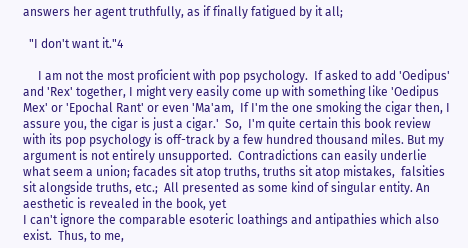answers her agent truthfully, as if finally fatigued by it all;

  "I don't want it."4

     I am not the most proficient with pop psychology.  If asked to add 'Oedipus' and 'Rex' together, I might very easily come up with something like 'Oedipus Mex' or 'Epochal Rant' or even 'Ma'am,  If I'm the one smoking the cigar then, I assure you, the cigar is just a cigar.'  So,  I'm quite certain this book review with its pop psychology is off-track by a few hundred thousand miles. But my argument is not entirely unsupported.  Contradictions can easily underlie what seem a union; facades sit atop truths, truths sit atop mistakes,  falsities sit alongside truths, etc.;  All presented as some kind of singular entity. An aesthetic is revealed in the book, yet
I can't ignore the comparable esoteric loathings and antipathies which also exist.  Thus, to me,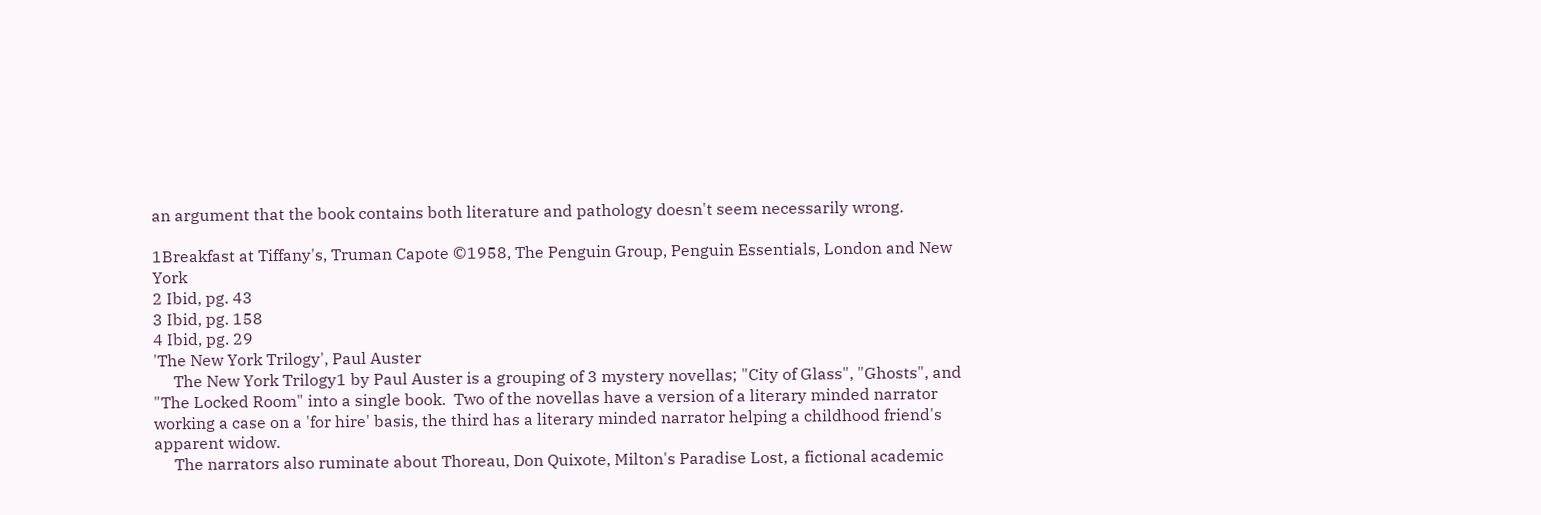an argument that the book contains both literature and pathology doesn't seem necessarily wrong.

1Breakfast at Tiffany's, Truman Capote ©1958, The Penguin Group, Penguin Essentials, London and New York
2 Ibid, pg. 43
3 Ibid, pg. 158
4 Ibid, pg. 29
'The New York Trilogy', Paul Auster
     The New York Trilogy1 by Paul Auster is a grouping of 3 mystery novellas; "City of Glass", "Ghosts", and "The Locked Room" into a single book.  Two of the novellas have a version of a literary minded narrator working a case on a 'for hire' basis, the third has a literary minded narrator helping a childhood friend's apparent widow.
     The narrators also ruminate about Thoreau, Don Quixote, Milton's Paradise Lost, a fictional academic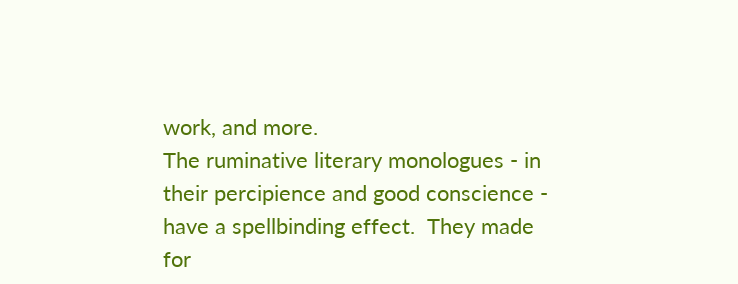work, and more.
The ruminative literary monologues - in their percipience and good conscience - have a spellbinding effect.  They made for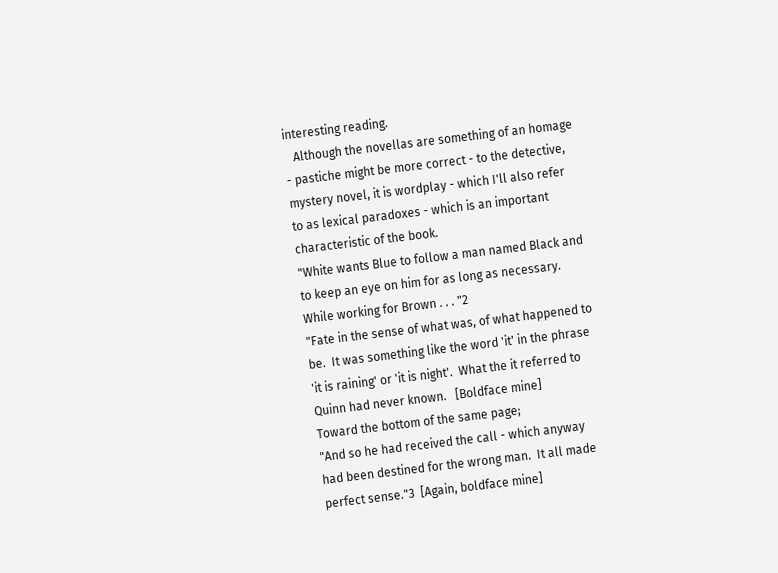interesting reading.
   Although the novellas are something of an homage - pastiche might be more correct - to the detective, mystery novel, it is wordplay - which I'll also refer to as lexical paradoxes - which is an important characteristic of the book.
"White wants Blue to follow a man named Black and to keep an eye on him for as long as necessary.  While working for Brown . . . "2
"Fate in the sense of what was, of what happened to be.  It was something like the word 'it' in the phrase 'it is raining' or 'it is night'.  What the it referred to Quinn had never known.   [Boldface mine]
Toward the bottom of the same page;
"And so he had received the call - which anyway had been destined for the wrong man.  It all made perfect sense."3  [Again, boldface mine]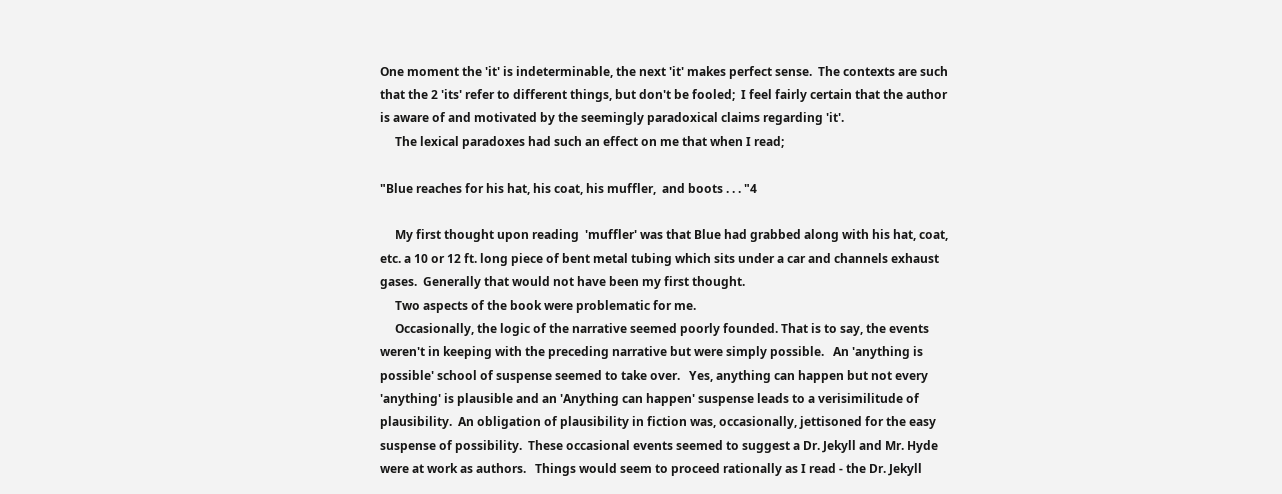One moment the 'it' is indeterminable, the next 'it' makes perfect sense.  The contexts are such that the 2 'its' refer to different things, but don't be fooled;  I feel fairly certain that the author is aware of and motivated by the seemingly paradoxical claims regarding 'it'.
     The lexical paradoxes had such an effect on me that when I read;

"Blue reaches for his hat, his coat, his muffler,  and boots . . . "4

     My first thought upon reading  'muffler' was that Blue had grabbed along with his hat, coat, etc. a 10 or 12 ft. long piece of bent metal tubing which sits under a car and channels exhaust gases.  Generally that would not have been my first thought.
     Two aspects of the book were problematic for me.
     Occasionally, the logic of the narrative seemed poorly founded. That is to say, the events weren't in keeping with the preceding narrative but were simply possible.   An 'anything is possible' school of suspense seemed to take over.   Yes, anything can happen but not every 'anything' is plausible and an 'Anything can happen' suspense leads to a verisimilitude of plausibility.  An obligation of plausibility in fiction was, occasionally, jettisoned for the easy suspense of possibility.  These occasional events seemed to suggest a Dr. Jekyll and Mr. Hyde were at work as authors.   Things would seem to proceed rationally as I read - the Dr. Jekyll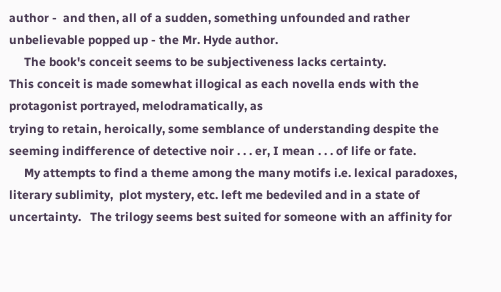author -  and then, all of a sudden, something unfounded and rather unbelievable popped up - the Mr. Hyde author.
     The book's conceit seems to be subjectiveness lacks certainty.
This conceit is made somewhat illogical as each novella ends with the protagonist portrayed, melodramatically, as
trying to retain, heroically, some semblance of understanding despite the seeming indifference of detective noir . . . er, I mean . . . of life or fate.
     My attempts to find a theme among the many motifs i.e. lexical paradoxes, literary sublimity,  plot mystery, etc. left me bedeviled and in a state of uncertainty.   The trilogy seems best suited for someone with an affinity for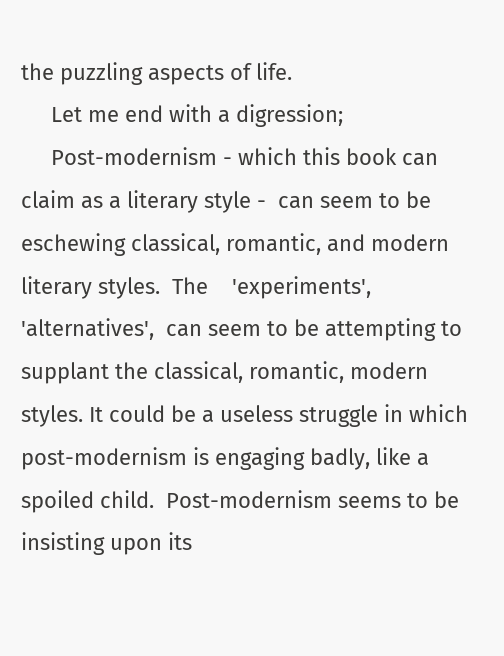the puzzling aspects of life.
     Let me end with a digression;
     Post-modernism - which this book can claim as a literary style -  can seem to be eschewing classical, romantic, and modern literary styles.  The    'experiments', 'alternatives',  can seem to be attempting to supplant the classical, romantic, modern styles. It could be a useless struggle in which post-modernism is engaging badly, like a spoiled child.  Post-modernism seems to be insisting upon its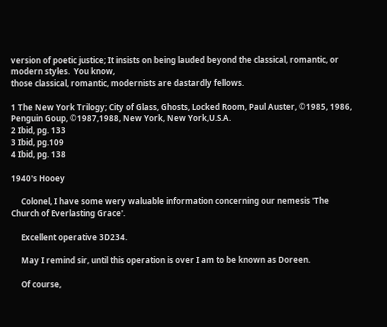version of poetic justice; It insists on being lauded beyond the classical, romantic, or modern styles.  You know,
those classical, romantic, modernists are dastardly fellows.

1 The New York Trilogy; City of Glass, Ghosts, Locked Room, Paul Auster, ©1985, 1986, Penguin Goup, ©1987,1988, New York, New York,U.S.A.
2 Ibid, pg. 133
3 Ibid, pg.109
4 Ibid, pg. 138

1940's Hooey

     Colonel, I have some wery waluable information concerning our nemesis 'The Church of Everlasting Grace'.

     Excellent operative 3D234.

     May I remind sir, until this operation is over I am to be known as Doreen.

     Of course,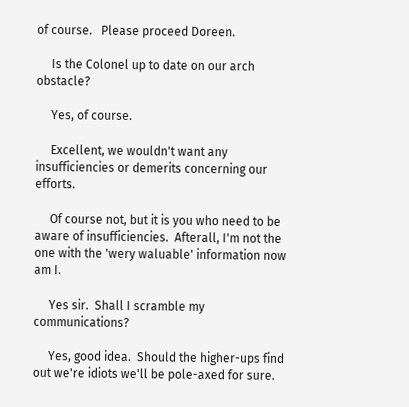of course.   Please proceed Doreen.

     Is the Colonel up to date on our arch obstacle?

     Yes, of course.

     Excellent, we wouldn't want any insufficiencies or demerits concerning our efforts.

     Of course not, but it is you who need to be aware of insufficiencies.  Afterall, I'm not the one with the 'wery waluable' information now am I.

     Yes sir.  Shall I scramble my communications?

     Yes, good idea.  Should the higher-ups find out we're idiots we'll be pole-axed for sure.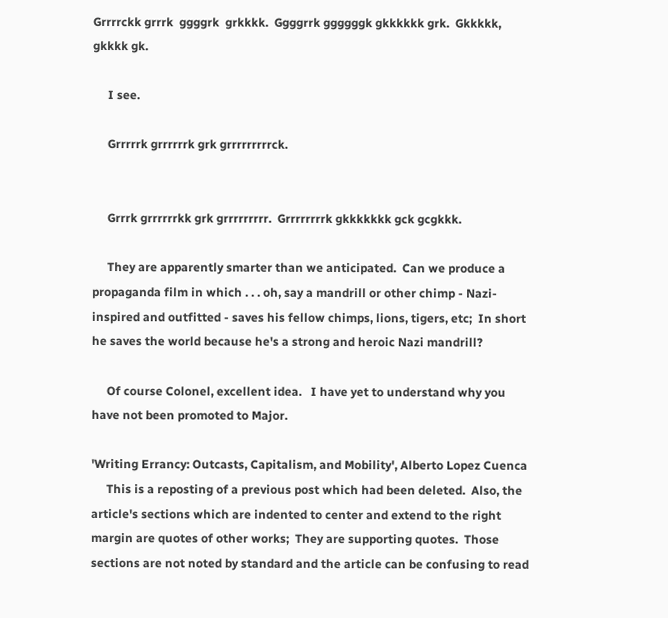Grrrrckk grrrk  ggggrk  grkkkk.  Ggggrrk ggggggk gkkkkkk grk.  Gkkkkk, gkkkk gk.

     I see.

     Grrrrrk grrrrrrk grk grrrrrrrrrck.


     Grrrk grrrrrrkk grk grrrrrrrrr.  Grrrrrrrrk gkkkkkkk gck gcgkkk.

     They are apparently smarter than we anticipated.  Can we produce a propaganda film in which . . . oh, say a mandrill or other chimp - Nazi-inspired and outfitted - saves his fellow chimps, lions, tigers, etc;  In short he saves the world because he's a strong and heroic Nazi mandrill?

     Of course Colonel, excellent idea.   I have yet to understand why you have not been promoted to Major.

'Writing Errancy: Outcasts, Capitalism, and Mobility', Alberto Lopez Cuenca
     This is a reposting of a previous post which had been deleted.  Also, the article's sections which are indented to center and extend to the right margin are quotes of other works;  They are supporting quotes.  Those sections are not noted by standard and the article can be confusing to read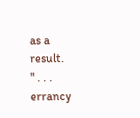as a result.
" . . . errancy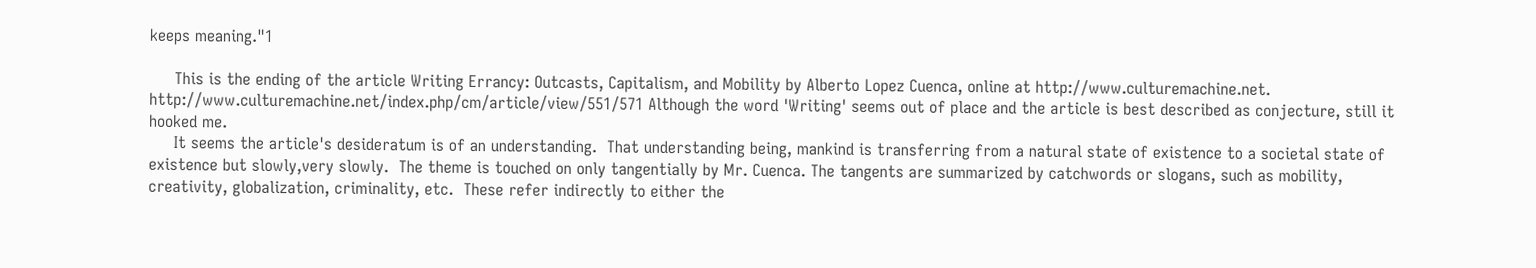keeps meaning."1

     This is the ending of the article Writing Errancy: Outcasts, Capitalism, and Mobility by Alberto Lopez Cuenca, online at http://www.culturemachine.net.  http://www.culturemachine.net/index.php/cm/article/view/551/571 Although the word 'Writing' seems out of place and the article is best described as conjecture, still it hooked me.
     It seems the article's desideratum is of an understanding.  That understanding being, mankind is transferring from a natural state of existence to a societal state of existence but slowly,very slowly.  The theme is touched on only tangentially by Mr. Cuenca. The tangents are summarized by catchwords or slogans, such as mobility, creativity, globalization, criminality, etc.  These refer indirectly to either the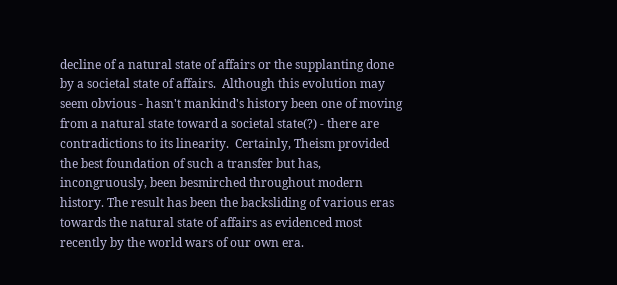decline of a natural state of affairs or the supplanting done by a societal state of affairs.  Although this evolution may seem obvious - hasn't mankind's history been one of moving from a natural state toward a societal state(?) - there are contradictions to its linearity.  Certainly, Theism provided the best foundation of such a transfer but has, incongruously, been besmirched throughout modern history. The result has been the backsliding of various eras towards the natural state of affairs as evidenced most recently by the world wars of our own era.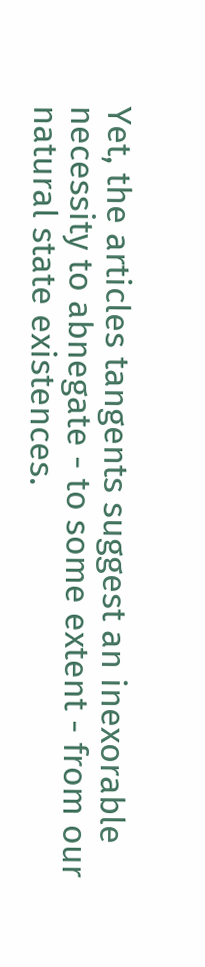Yet, the articles tangents suggest an inexorable necessity to abnegate - to some extent - from our natural state existences.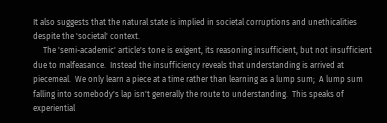It also suggests that the natural state is implied in societal corruptions and unethicalities despite the 'societal' context.
     The 'semi-academic' article's tone is exigent, its reasoning insufficient, but not insufficient due to malfeasance.  Instead the insufficiency reveals that understanding is arrived at piecemeal.  We only learn a piece at a time rather than learning as a lump sum;  A lump sum falling into somebody's lap isn't generally the route to understanding.  This speaks of experiential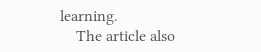learning.
    The article also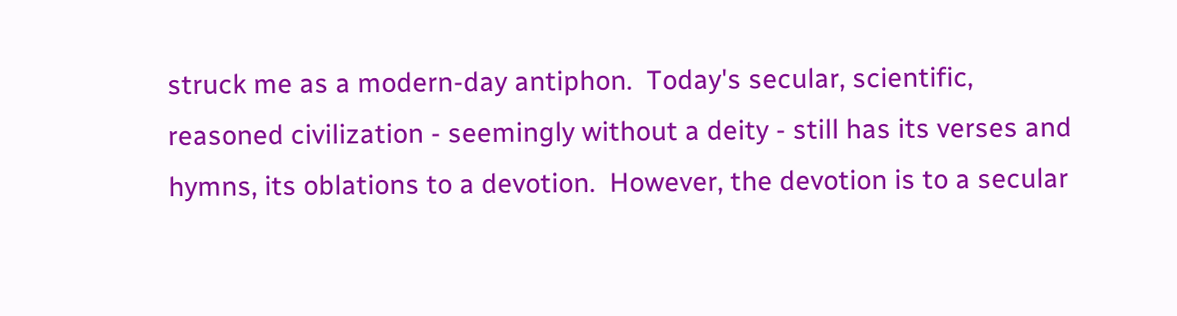struck me as a modern-day antiphon.  Today's secular, scientific, reasoned civilization - seemingly without a deity - still has its verses and hymns, its oblations to a devotion.  However, the devotion is to a secular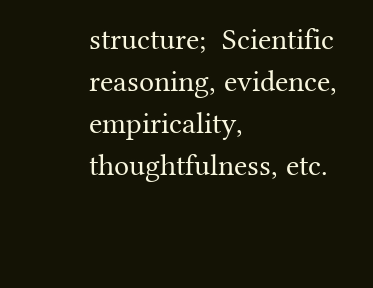structure;  Scientific reasoning, evidence, empiricality, thoughtfulness, etc.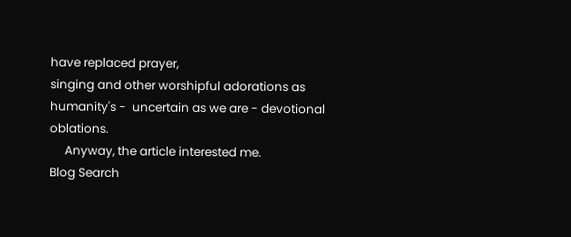have replaced prayer,
singing and other worshipful adorations as humanity's -  uncertain as we are - devotional oblations.
     Anyway, the article interested me.
Blog Search